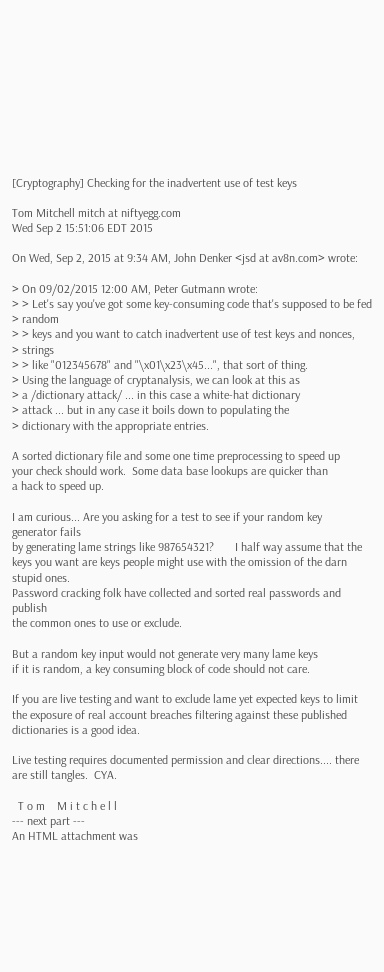[Cryptography] Checking for the inadvertent use of test keys

Tom Mitchell mitch at niftyegg.com
Wed Sep 2 15:51:06 EDT 2015

On Wed, Sep 2, 2015 at 9:34 AM, John Denker <jsd at av8n.com> wrote:

> On 09/02/2015 12:00 AM, Peter Gutmann wrote:
> > Let's say you've got some key-consuming code that's supposed to be fed
> random
> > keys and you want to catch inadvertent use of test keys and nonces,
> strings
> > like "012345678" and "\x01\x23\x45...", that sort of thing.
> Using the language of cryptanalysis, we can look at this as
> a /dictionary attack/ ... in this case a white-hat dictionary
> attack ... but in any case it boils down to populating the
> dictionary with the appropriate entries.

A sorted dictionary file and some one time preprocessing to speed up
your check should work.  Some data base lookups are quicker than
a hack to speed up.

I am curious... Are you asking for a test to see if your random key
generator fails
by generating lame strings like 987654321?       I half way assume that the
keys you want are keys people might use with the omission of the darn
stupid ones.
Password cracking folk have collected and sorted real passwords and publish
the common ones to use or exclude.

But a random key input would not generate very many lame keys
if it is random, a key consuming block of code should not care.

If you are live testing and want to exclude lame yet expected keys to limit
the exposure of real account breaches filtering against these published
dictionaries is a good idea.

Live testing requires documented permission and clear directions.... there
are still tangles.  CYA.

  T o m    M i t c h e l l
--- next part ---
An HTML attachment was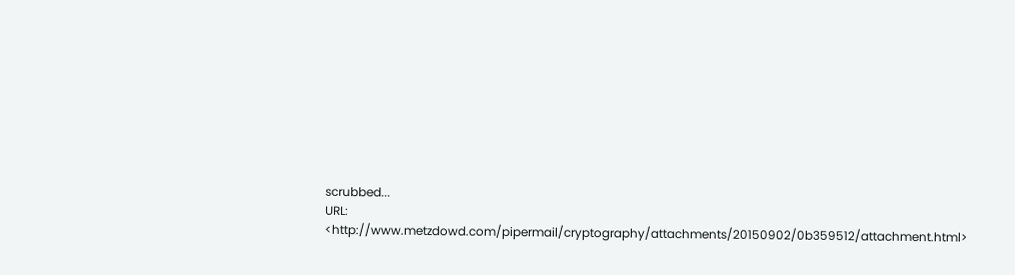scrubbed...
URL: <http://www.metzdowd.com/pipermail/cryptography/attachments/20150902/0b359512/attachment.html>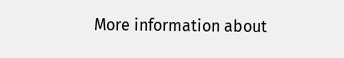More information about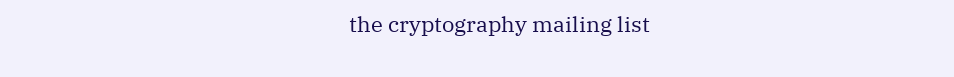the cryptography mailing list